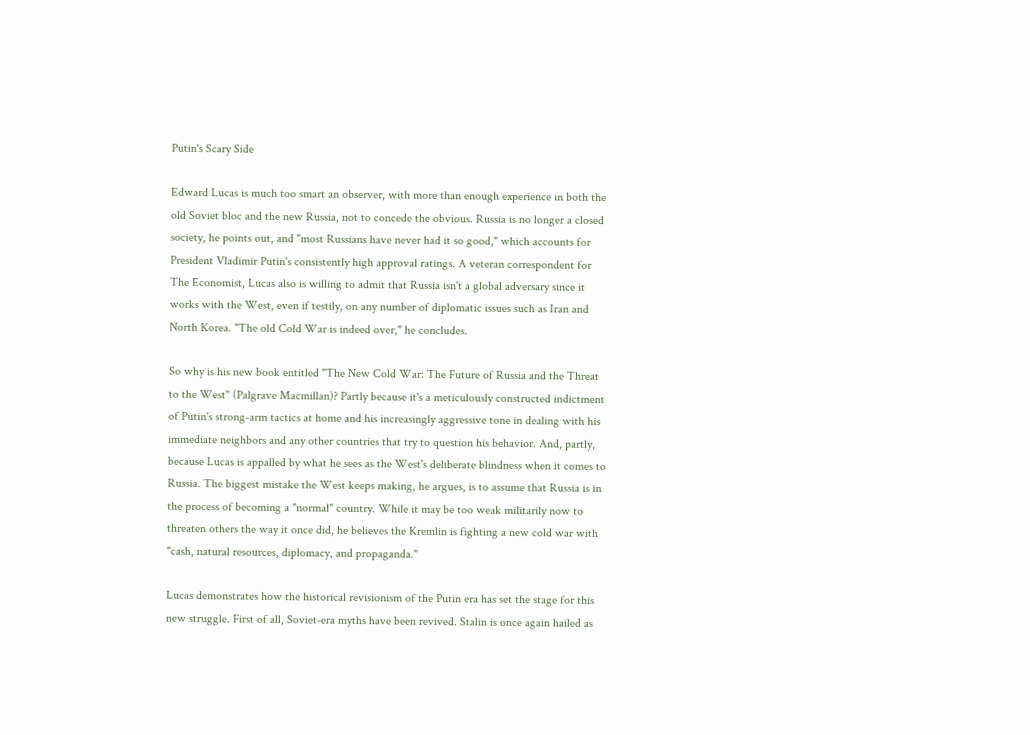Putin's Scary Side

Edward Lucas is much too smart an observer, with more than enough experience in both the old Soviet bloc and the new Russia, not to concede the obvious. Russia is no longer a closed society, he points out, and "most Russians have never had it so good," which accounts for President Vladimir Putin's consistently high approval ratings. A veteran correspondent for The Economist, Lucas also is willing to admit that Russia isn't a global adversary since it works with the West, even if testily, on any number of diplomatic issues such as Iran and North Korea. "The old Cold War is indeed over," he concludes.

So why is his new book entitled "The New Cold War: The Future of Russia and the Threat to the West" (Palgrave Macmillan)? Partly because it's a meticulously constructed indictment of Putin's strong-arm tactics at home and his increasingly aggressive tone in dealing with his immediate neighbors and any other countries that try to question his behavior. And, partly, because Lucas is appalled by what he sees as the West's deliberate blindness when it comes to Russia. The biggest mistake the West keeps making, he argues, is to assume that Russia is in the process of becoming a "normal" country. While it may be too weak militarily now to threaten others the way it once did, he believes the Kremlin is fighting a new cold war with "cash, natural resources, diplomacy, and propaganda."

Lucas demonstrates how the historical revisionism of the Putin era has set the stage for this new struggle. First of all, Soviet-era myths have been revived. Stalin is once again hailed as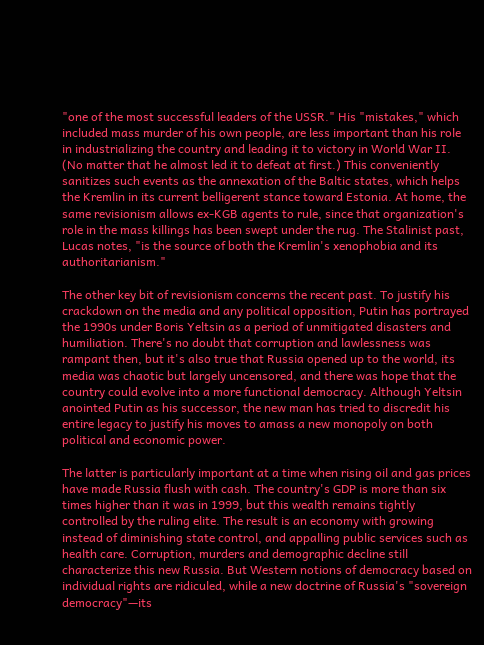"one of the most successful leaders of the USSR." His "mistakes," which included mass murder of his own people, are less important than his role in industrializing the country and leading it to victory in World War II. (No matter that he almost led it to defeat at first.) This conveniently sanitizes such events as the annexation of the Baltic states, which helps the Kremlin in its current belligerent stance toward Estonia. At home, the same revisionism allows ex-KGB agents to rule, since that organization's role in the mass killings has been swept under the rug. The Stalinist past, Lucas notes, "is the source of both the Kremlin's xenophobia and its authoritarianism."

The other key bit of revisionism concerns the recent past. To justify his crackdown on the media and any political opposition, Putin has portrayed the 1990s under Boris Yeltsin as a period of unmitigated disasters and humiliation. There's no doubt that corruption and lawlessness was rampant then, but it's also true that Russia opened up to the world, its media was chaotic but largely uncensored, and there was hope that the country could evolve into a more functional democracy. Although Yeltsin anointed Putin as his successor, the new man has tried to discredit his entire legacy to justify his moves to amass a new monopoly on both political and economic power.

The latter is particularly important at a time when rising oil and gas prices have made Russia flush with cash. The country's GDP is more than six times higher than it was in 1999, but this wealth remains tightly controlled by the ruling elite. The result is an economy with growing instead of diminishing state control, and appalling public services such as health care. Corruption, murders and demographic decline still characterize this new Russia. But Western notions of democracy based on individual rights are ridiculed, while a new doctrine of Russia's "sovereign democracy"—its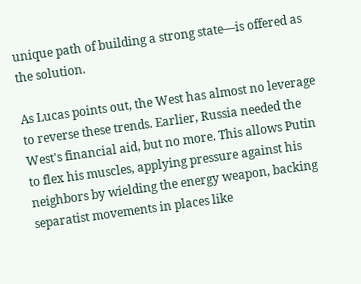unique path of building a strong state—is offered as the solution.

As Lucas points out, the West has almost no leverage to reverse these trends. Earlier, Russia needed the West's financial aid, but no more. This allows Putin to flex his muscles, applying pressure against his neighbors by wielding the energy weapon, backing separatist movements in places like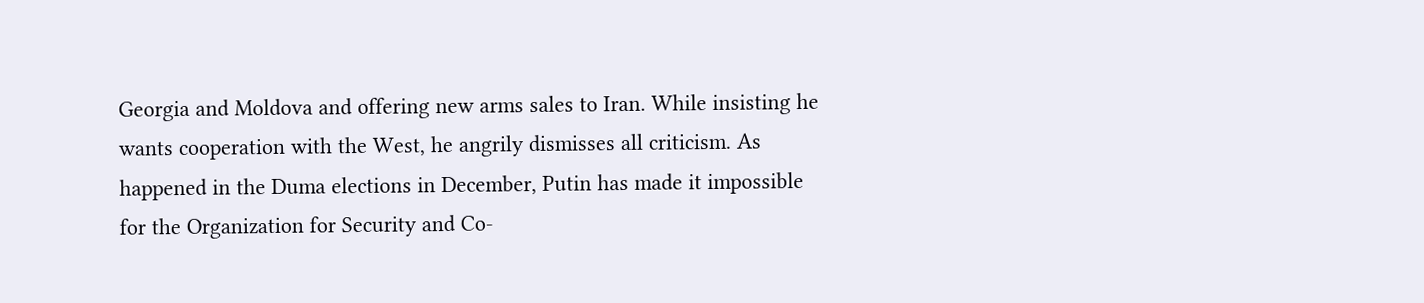Georgia and Moldova and offering new arms sales to Iran. While insisting he wants cooperation with the West, he angrily dismisses all criticism. As happened in the Duma elections in December, Putin has made it impossible for the Organization for Security and Co-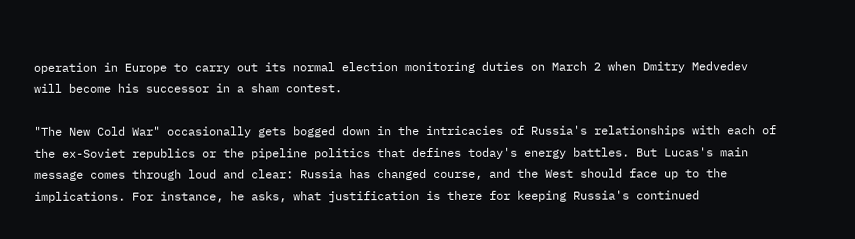operation in Europe to carry out its normal election monitoring duties on March 2 when Dmitry Medvedev will become his successor in a sham contest.

"The New Cold War" occasionally gets bogged down in the intricacies of Russia's relationships with each of the ex-Soviet republics or the pipeline politics that defines today's energy battles. But Lucas's main message comes through loud and clear: Russia has changed course, and the West should face up to the implications. For instance, he asks, what justification is there for keeping Russia's continued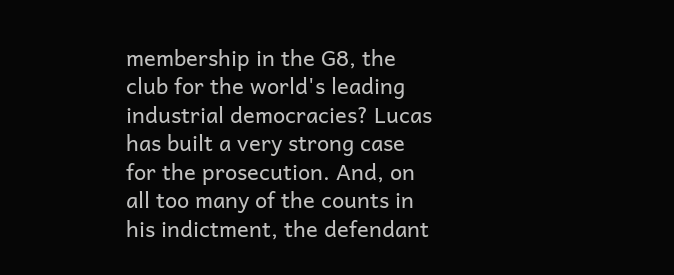membership in the G8, the club for the world's leading industrial democracies? Lucas has built a very strong case for the prosecution. And, on all too many of the counts in his indictment, the defendant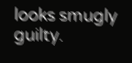looks smugly guilty.